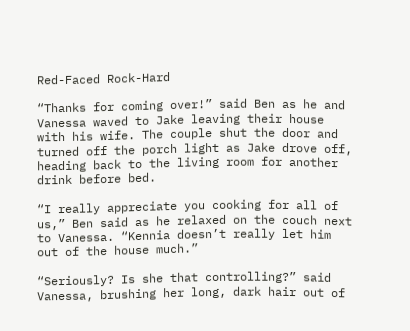Red-Faced Rock-Hard

“Thanks for coming over!” said Ben as he and Vanessa waved to Jake leaving their house with his wife. The couple shut the door and turned off the porch light as Jake drove off, heading back to the living room for another drink before bed.

“I really appreciate you cooking for all of us,” Ben said as he relaxed on the couch next to Vanessa. “Kennia doesn’t really let him out of the house much.”

“Seriously? Is she that controlling?” said Vanessa, brushing her long, dark hair out of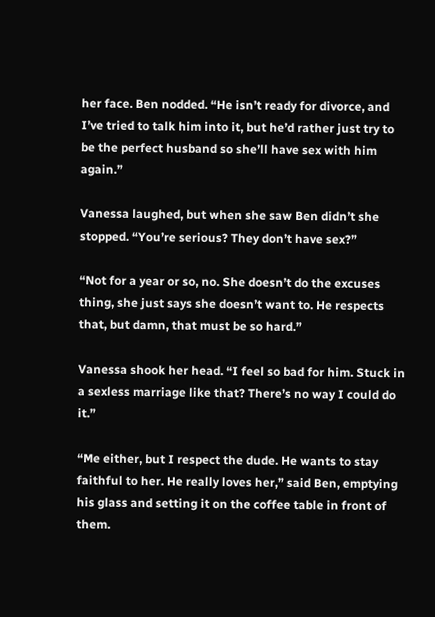her face. Ben nodded. “He isn’t ready for divorce, and I’ve tried to talk him into it, but he’d rather just try to be the perfect husband so she’ll have sex with him again.”

Vanessa laughed, but when she saw Ben didn’t she stopped. “You’re serious? They don’t have sex?”

“Not for a year or so, no. She doesn’t do the excuses thing, she just says she doesn’t want to. He respects that, but damn, that must be so hard.”

Vanessa shook her head. “I feel so bad for him. Stuck in a sexless marriage like that? There’s no way I could do it.”

“Me either, but I respect the dude. He wants to stay faithful to her. He really loves her,” said Ben, emptying his glass and setting it on the coffee table in front of them.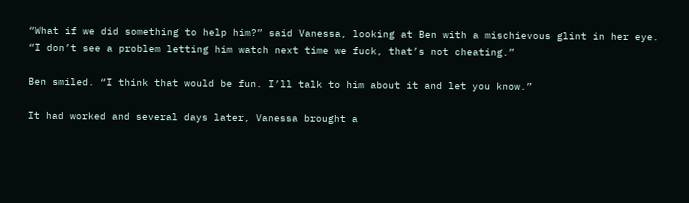“What if we did something to help him?” said Vanessa, looking at Ben with a mischievous glint in her eye. “I don’t see a problem letting him watch next time we fuck, that’s not cheating.”

Ben smiled. “I think that would be fun. I’ll talk to him about it and let you know.”

It had worked and several days later, Vanessa brought a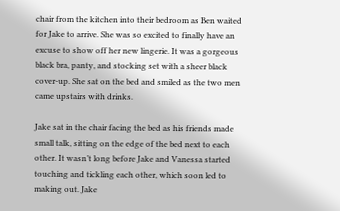chair from the kitchen into their bedroom as Ben waited for Jake to arrive. She was so excited to finally have an excuse to show off her new lingerie. It was a gorgeous black bra, panty, and stocking set with a sheer black cover-up. She sat on the bed and smiled as the two men came upstairs with drinks.

Jake sat in the chair facing the bed as his friends made small talk, sitting on the edge of the bed next to each other. It wasn’t long before Jake and Vanessa started touching and tickling each other, which soon led to making out. Jake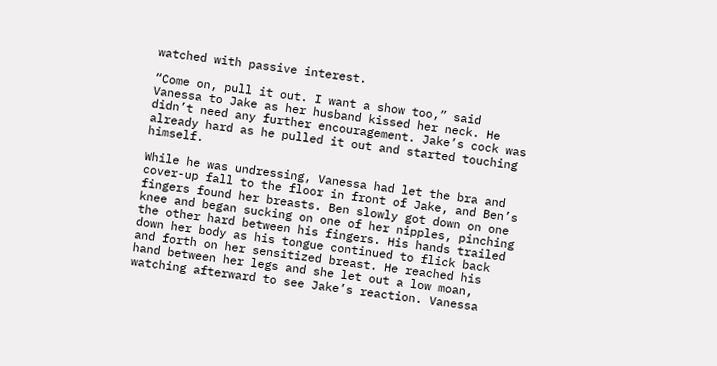watched with passive interest.

“Come on, pull it out. I want a show too,” said Vanessa to Jake as her husband kissed her neck. He didn’t need any further encouragement. Jake’s cock was already hard as he pulled it out and started touching himself.

While he was undressing, Vanessa had let the bra and cover-up fall to the floor in front of Jake, and Ben’s fingers found her breasts. Ben slowly got down on one knee and began sucking on one of her nipples, pinching the other hard between his fingers. His hands trailed down her body as his tongue continued to flick back and forth on her sensitized breast. He reached his hand between her legs and she let out a low moan, watching afterward to see Jake’s reaction. Vanessa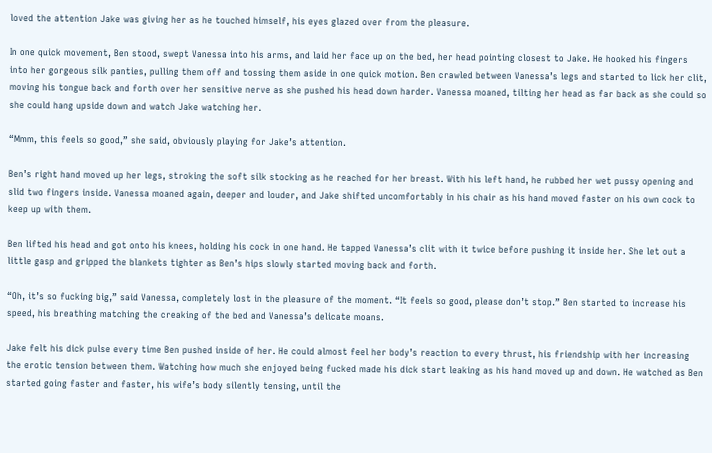loved the attention Jake was giving her as he touched himself, his eyes glazed over from the pleasure.

In one quick movement, Ben stood, swept Vanessa into his arms, and laid her face up on the bed, her head pointing closest to Jake. He hooked his fingers into her gorgeous silk panties, pulling them off and tossing them aside in one quick motion. Ben crawled between Vanessa’s legs and started to lick her clit, moving his tongue back and forth over her sensitive nerve as she pushed his head down harder. Vanessa moaned, tilting her head as far back as she could so she could hang upside down and watch Jake watching her.

“Mmm, this feels so good,” she said, obviously playing for Jake’s attention.

Ben’s right hand moved up her legs, stroking the soft silk stocking as he reached for her breast. With his left hand, he rubbed her wet pussy opening and slid two fingers inside. Vanessa moaned again, deeper and louder, and Jake shifted uncomfortably in his chair as his hand moved faster on his own cock to keep up with them.

Ben lifted his head and got onto his knees, holding his cock in one hand. He tapped Vanessa’s clit with it twice before pushing it inside her. She let out a little gasp and gripped the blankets tighter as Ben’s hips slowly started moving back and forth.

“Oh, it’s so fucking big,” said Vanessa, completely lost in the pleasure of the moment. “It feels so good, please don’t stop.” Ben started to increase his speed, his breathing matching the creaking of the bed and Vanessa’s delicate moans.

Jake felt his dick pulse every time Ben pushed inside of her. He could almost feel her body’s reaction to every thrust, his friendship with her increasing the erotic tension between them. Watching how much she enjoyed being fucked made his dick start leaking as his hand moved up and down. He watched as Ben started going faster and faster, his wife’s body silently tensing, until the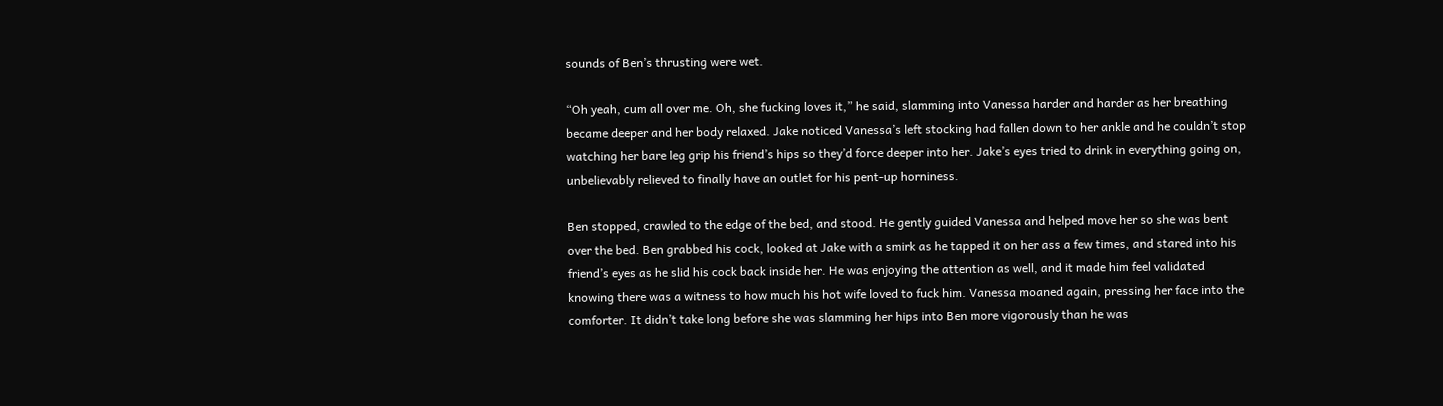sounds of Ben’s thrusting were wet.

“Oh yeah, cum all over me. Oh, she fucking loves it,” he said, slamming into Vanessa harder and harder as her breathing became deeper and her body relaxed. Jake noticed Vanessa’s left stocking had fallen down to her ankle and he couldn’t stop watching her bare leg grip his friend’s hips so they’d force deeper into her. Jake’s eyes tried to drink in everything going on, unbelievably relieved to finally have an outlet for his pent-up horniness.

Ben stopped, crawled to the edge of the bed, and stood. He gently guided Vanessa and helped move her so she was bent over the bed. Ben grabbed his cock, looked at Jake with a smirk as he tapped it on her ass a few times, and stared into his friend’s eyes as he slid his cock back inside her. He was enjoying the attention as well, and it made him feel validated knowing there was a witness to how much his hot wife loved to fuck him. Vanessa moaned again, pressing her face into the comforter. It didn’t take long before she was slamming her hips into Ben more vigorously than he was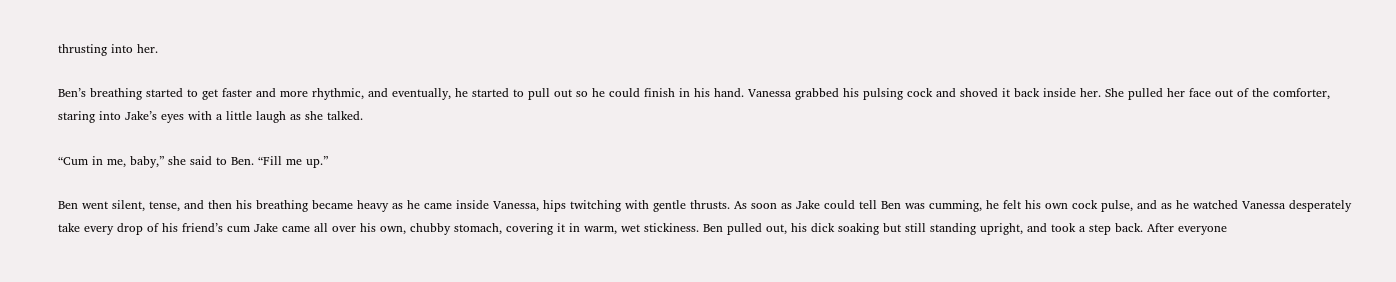thrusting into her.

Ben’s breathing started to get faster and more rhythmic, and eventually, he started to pull out so he could finish in his hand. Vanessa grabbed his pulsing cock and shoved it back inside her. She pulled her face out of the comforter, staring into Jake’s eyes with a little laugh as she talked.

“Cum in me, baby,” she said to Ben. “Fill me up.”

Ben went silent, tense, and then his breathing became heavy as he came inside Vanessa, hips twitching with gentle thrusts. As soon as Jake could tell Ben was cumming, he felt his own cock pulse, and as he watched Vanessa desperately take every drop of his friend’s cum Jake came all over his own, chubby stomach, covering it in warm, wet stickiness. Ben pulled out, his dick soaking but still standing upright, and took a step back. After everyone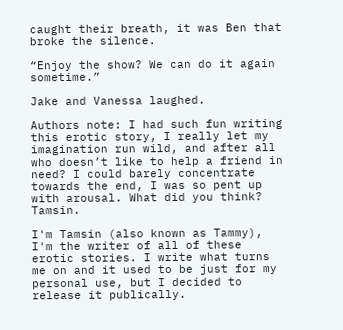caught their breath, it was Ben that broke the silence.

“Enjoy the show? We can do it again sometime.”

Jake and Vanessa laughed.

Authors note: I had such fun writing this erotic story, I really let my imagination run wild, and after all who doesn’t like to help a friend in need? I could barely concentrate towards the end, I was so pent up with arousal. What did you think? Tamsin.

I'm Tamsin (also known as Tammy), I'm the writer of all of these erotic stories. I write what turns me on and it used to be just for my personal use, but I decided to release it publically.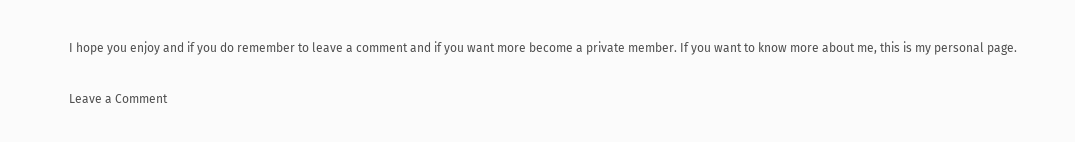I hope you enjoy and if you do remember to leave a comment and if you want more become a private member. If you want to know more about me, this is my personal page.

Leave a Comment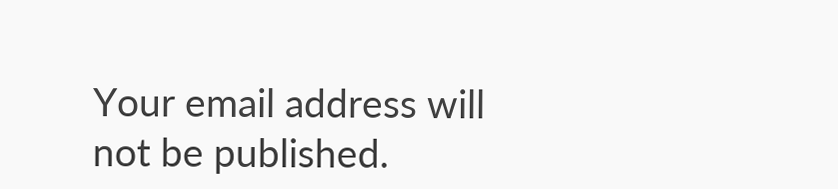Your email address will not be published.